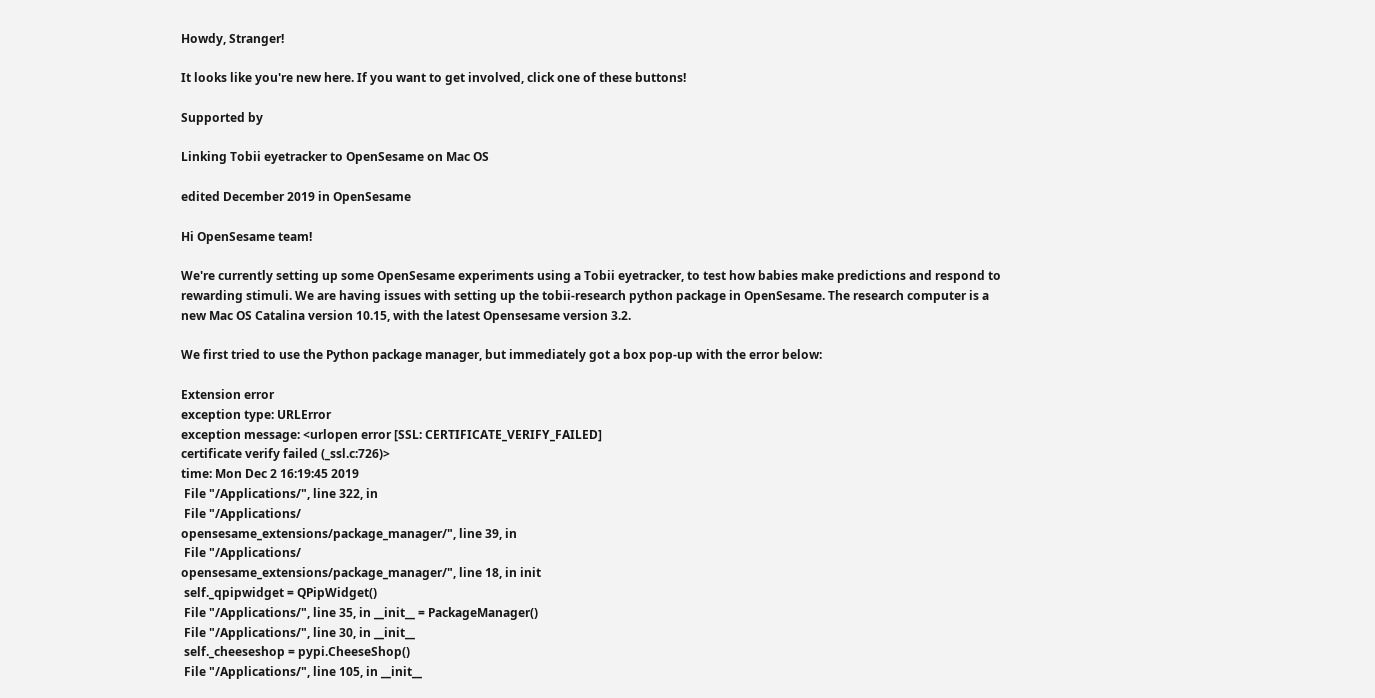Howdy, Stranger!

It looks like you're new here. If you want to get involved, click one of these buttons!

Supported by

Linking Tobii eyetracker to OpenSesame on Mac OS

edited December 2019 in OpenSesame

Hi OpenSesame team!

We're currently setting up some OpenSesame experiments using a Tobii eyetracker, to test how babies make predictions and respond to rewarding stimuli. We are having issues with setting up the tobii-research python package in OpenSesame. The research computer is a new Mac OS Catalina version 10.15, with the latest Opensesame version 3.2.

We first tried to use the Python package manager, but immediately got a box pop-up with the error below:

Extension error
exception type: URLError
exception message: <urlopen error [SSL: CERTIFICATE_VERIFY_FAILED]
certificate verify failed (_ssl.c:726)>
time: Mon Dec 2 16:19:45 2019
 File "/Applications/", line 322, in
 File "/Applications/
opensesame_extensions/package_manager/", line 39, in
 File "/Applications/
opensesame_extensions/package_manager/", line 18, in init
 self._qpipwidget = QPipWidget()
 File "/Applications/", line 35, in __init__ = PackageManager()
 File "/Applications/", line 30, in __init__
 self._cheeseshop = pypi.CheeseShop()
 File "/Applications/", line 105, in __init__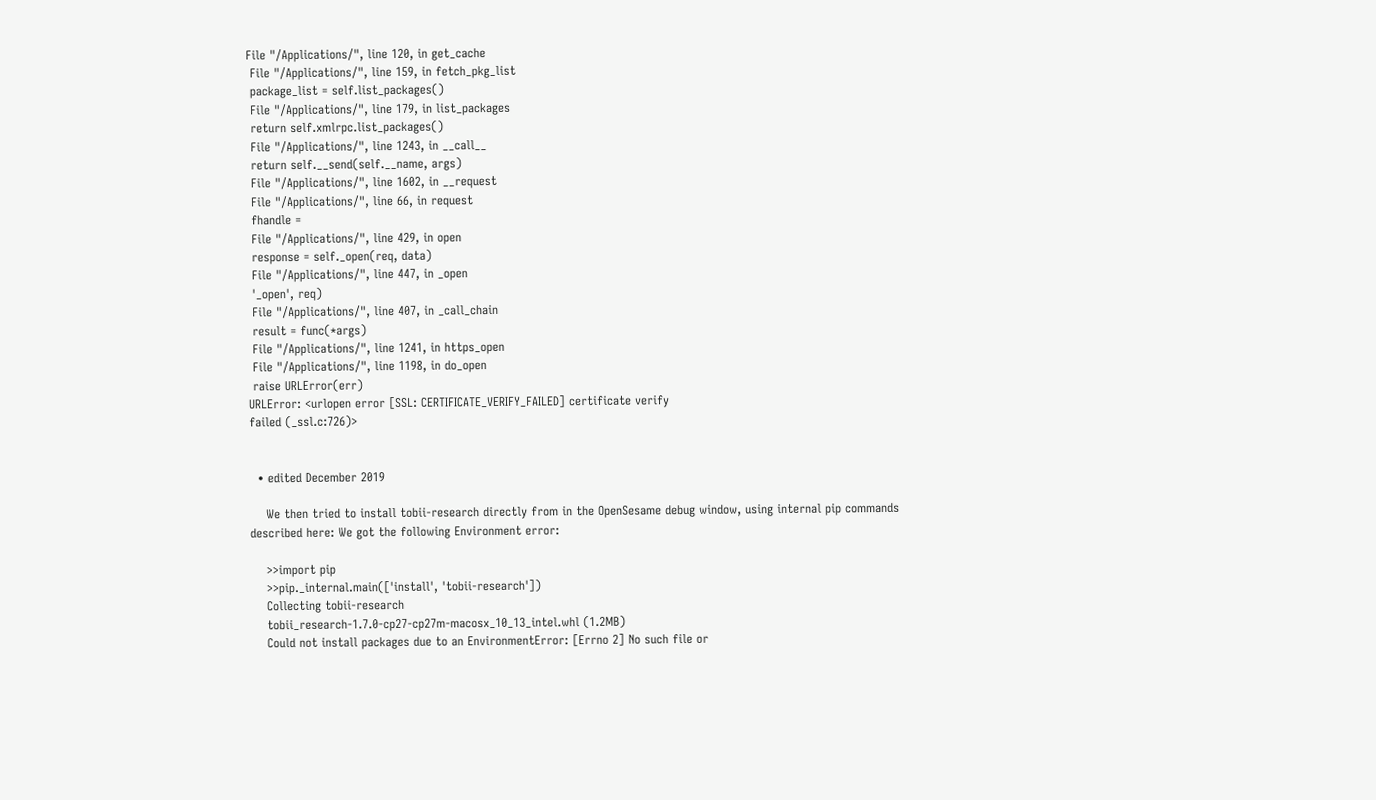File "/Applications/", line 120, in get_cache
 File "/Applications/", line 159, in fetch_pkg_list
 package_list = self.list_packages()
 File "/Applications/", line 179, in list_packages
 return self.xmlrpc.list_packages()
 File "/Applications/", line 1243, in __call__
 return self.__send(self.__name, args)
 File "/Applications/", line 1602, in __request
 File "/Applications/", line 66, in request
 fhandle =
 File "/Applications/", line 429, in open
 response = self._open(req, data)
 File "/Applications/", line 447, in _open
 '_open', req)
 File "/Applications/", line 407, in _call_chain
 result = func(*args)
 File "/Applications/", line 1241, in https_open
 File "/Applications/", line 1198, in do_open
 raise URLError(err)
URLError: <urlopen error [SSL: CERTIFICATE_VERIFY_FAILED] certificate verify
failed (_ssl.c:726)>


  • edited December 2019

    We then tried to install tobii-research directly from in the OpenSesame debug window, using internal pip commands described here: We got the following Environment error:

    >>import pip
    >>pip._internal.main(['install', 'tobii-research'])
    Collecting tobii-research
    tobii_research-1.7.0-cp27-cp27m-macosx_10_13_intel.whl (1.2MB)
    Could not install packages due to an EnvironmentError: [Errno 2] No such file or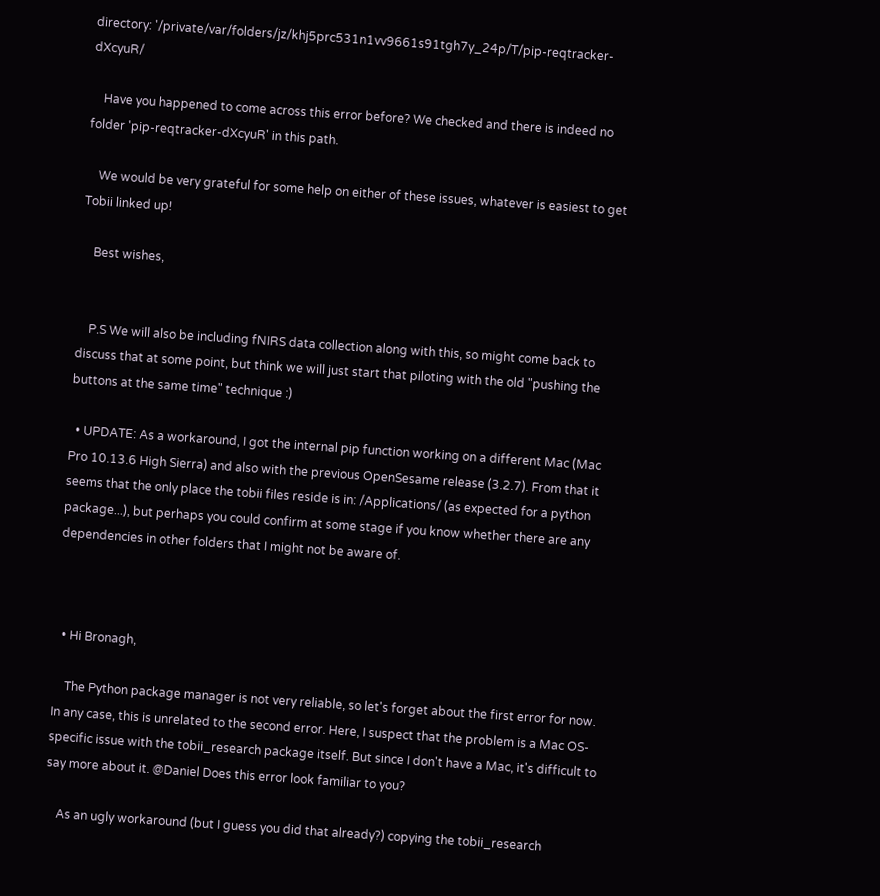directory: '/private/var/folders/jz/khj5prc531n1vv9661s91tgh7y_24p/T/pip-reqtracker-dXcyuR/

    Have you happened to come across this error before? We checked and there is indeed no folder 'pip-reqtracker-dXcyuR' in this path.

    We would be very grateful for some help on either of these issues, whatever is easiest to get Tobii linked up!

    Best wishes,


    P.S We will also be including fNIRS data collection along with this, so might come back to discuss that at some point, but think we will just start that piloting with the old "pushing the buttons at the same time" technique :)

  • UPDATE: As a workaround, I got the internal pip function working on a different Mac (Mac Pro 10.13.6 High Sierra) and also with the previous OpenSesame release (3.2.7). From that it seems that the only place the tobii files reside is in: /Applications/ (as expected for a python package...), but perhaps you could confirm at some stage if you know whether there are any dependencies in other folders that I might not be aware of.



  • Hi Bronagh,

    The Python package manager is not very reliable, so let's forget about the first error for now. In any case, this is unrelated to the second error. Here, I suspect that the problem is a Mac OS-specific issue with the tobii_research package itself. But since I don't have a Mac, it's difficult to say more about it. @Daniel Does this error look familiar to you?

    As an ugly workaround (but I guess you did that already?) copying the tobii_research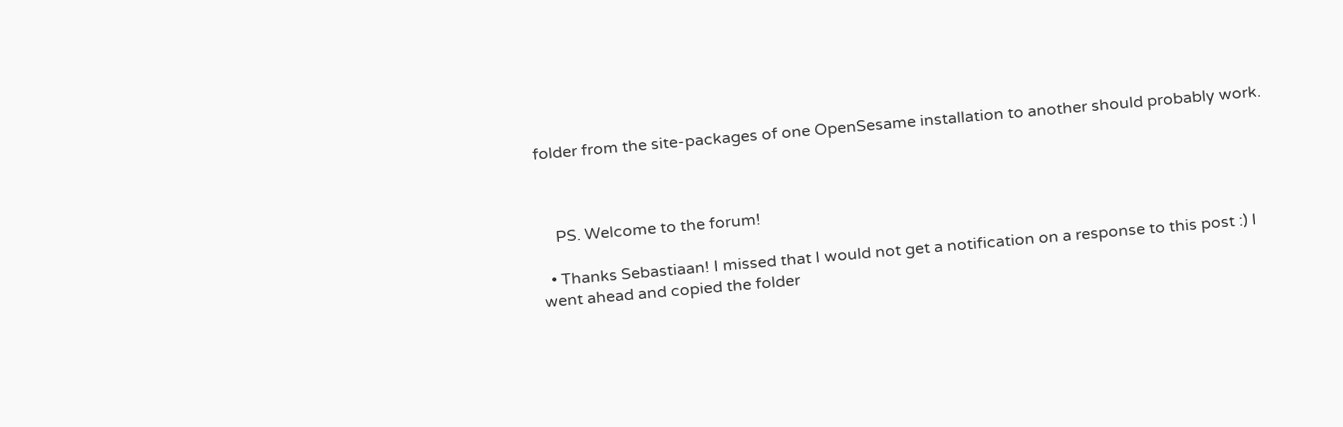folder from the site-packages of one OpenSesame installation to another should probably work.



    PS. Welcome to the forum!

  • Thanks Sebastiaan! I missed that I would not get a notification on a response to this post :) I went ahead and copied the folder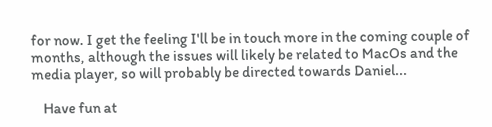for now. I get the feeling I'll be in touch more in the coming couple of months, although the issues will likely be related to MacOs and the media player, so will probably be directed towards Daniel...

    Have fun at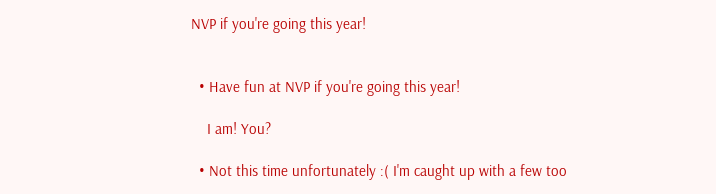NVP if you're going this year!


  • Have fun at NVP if you're going this year!

    I am! You?

  • Not this time unfortunately :( I'm caught up with a few too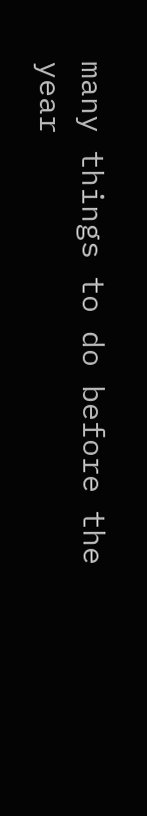many things to do before the year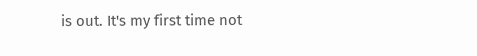is out. It's my first time not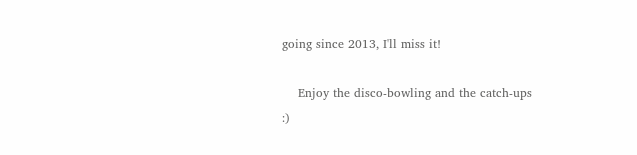going since 2013, I'll miss it!

    Enjoy the disco-bowling and the catch-ups :)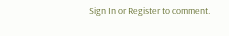Sign In or Register to comment.